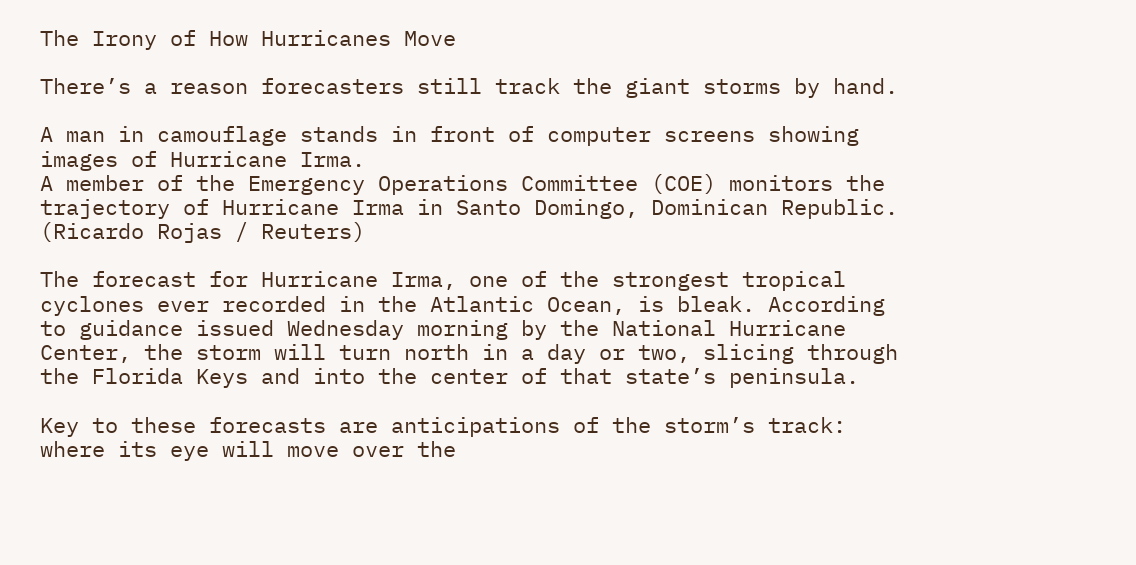The Irony of How Hurricanes Move

There’s a reason forecasters still track the giant storms by hand.

A man in camouflage stands in front of computer screens showing images of Hurricane Irma.
A member of the Emergency Operations Committee (COE) monitors the trajectory of Hurricane Irma in Santo Domingo, Dominican Republic. (Ricardo Rojas / Reuters)

The forecast for Hurricane Irma, one of the strongest tropical cyclones ever recorded in the Atlantic Ocean, is bleak. According to guidance issued Wednesday morning by the National Hurricane Center, the storm will turn north in a day or two, slicing through the Florida Keys and into the center of that state’s peninsula.

Key to these forecasts are anticipations of the storm’s track: where its eye will move over the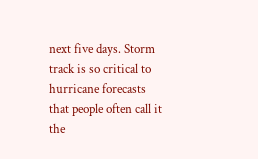next five days. Storm track is so critical to hurricane forecasts that people often call it the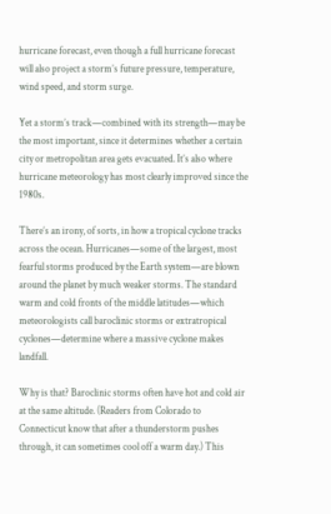hurricane forecast, even though a full hurricane forecast will also project a storm’s future pressure, temperature, wind speed, and storm surge.

Yet a storm’s track—combined with its strength—may be the most important, since it determines whether a certain city or metropolitan area gets evacuated. It’s also where hurricane meteorology has most clearly improved since the 1980s.

There’s an irony, of sorts, in how a tropical cyclone tracks across the ocean. Hurricanes—some of the largest, most fearful storms produced by the Earth system—are blown around the planet by much weaker storms. The standard warm and cold fronts of the middle latitudes—which meteorologists call baroclinic storms or extratropical cyclones—determine where a massive cyclone makes landfall.

Why is that? Baroclinic storms often have hot and cold air at the same altitude. (Readers from Colorado to Connecticut know that after a thunderstorm pushes through, it can sometimes cool off a warm day.) This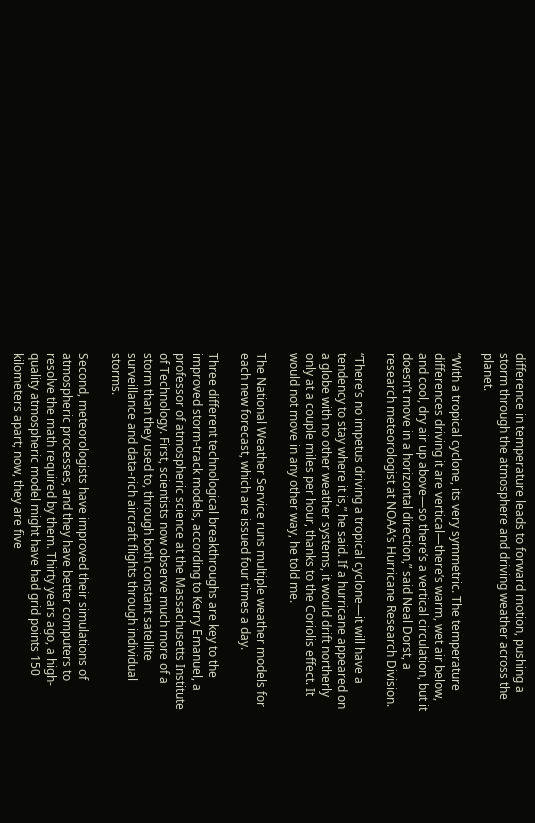difference in temperature leads to forward motion, pushing a storm through the atmosphere and driving weather across the planet.

“With a tropical cyclone, its very symmetric. The temperature differences driving it are vertical—there’s warm, wet air below, and cool, dry air up above—so there’s a vertical circulation, but it doesn’t move in a horizontal direction,” said Neal Dorst, a research meteorologist at NOAA’s Hurricane Research Division.

“There’s no impetus driving a tropical cyclone—it will have a tendency to stay where it is,” he said. If a hurricane appeared on a globe with no other weather systems, it would drift northerly only at a couple miles per hour, thanks to the Coriolis effect. It would not move in any other way, he told me.

The National Weather Service runs multiple weather models for each new forecast, which are issued four times a day.

Three different technological breakthroughs are key to the improved storm-track models, according to Kerry Emanuel, a professor of atmospheric science at the Massachusetts Institute of Technology. First, scientists now observe much more of a storm than they used to, through both constant satellite surveillance and data-rich aircraft flights through individual storms.

Second, meteorologists have improved their simulations of atmospheric processes, and they have better computers to resolve the math required by them. Thirty years ago, a high-quality atmospheric model might have had grid points 150 kilometers apart; now, they are five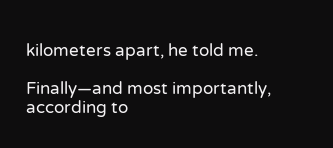kilometers apart, he told me.

Finally—and most importantly, according to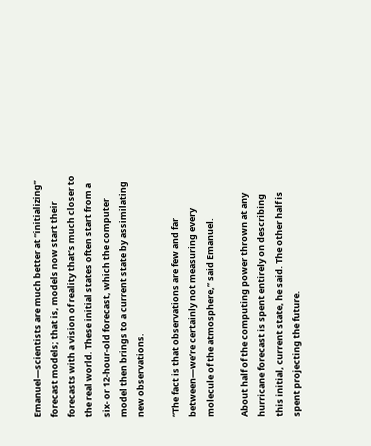Emanuel—scientists are much better at “initializing” forecast models; that is, models now start their forecasts with a vision of reality that’s much closer to the real world. These initial states often start from a six- or 12-hour-old forecast, which the computer model then brings to a current state by assimilating new observations.

“The fact is that observations are few and far between—we’re certainly not measuring every molecule of the atmosphere,” said Emanuel.

About half of the computing power thrown at any hurricane forecast is spent entirely on describing this initial, current state, he said. The other half is spent projecting the future.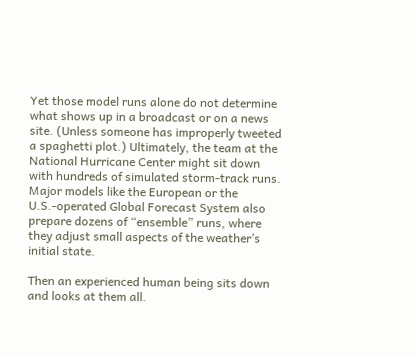Yet those model runs alone do not determine what shows up in a broadcast or on a news site. (Unless someone has improperly tweeted a spaghetti plot.) Ultimately, the team at the National Hurricane Center might sit down with hundreds of simulated storm-track runs. Major models like the European or the U.S.-operated Global Forecast System also prepare dozens of “ensemble” runs, where they adjust small aspects of the weather’s initial state.

Then an experienced human being sits down and looks at them all.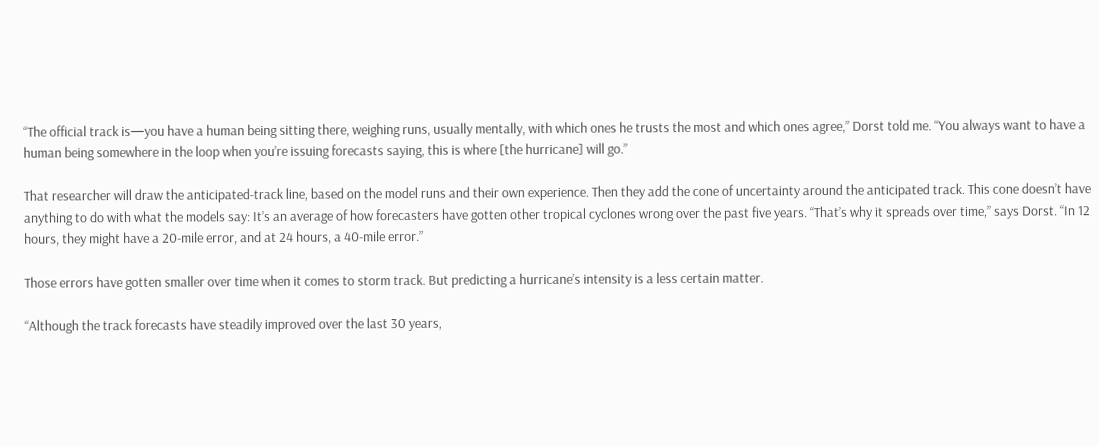“The official track is—you have a human being sitting there, weighing runs, usually mentally, with which ones he trusts the most and which ones agree,” Dorst told me. “You always want to have a human being somewhere in the loop when you’re issuing forecasts saying, this is where [the hurricane] will go.”

That researcher will draw the anticipated-track line, based on the model runs and their own experience. Then they add the cone of uncertainty around the anticipated track. This cone doesn’t have anything to do with what the models say: It’s an average of how forecasters have gotten other tropical cyclones wrong over the past five years. “That’s why it spreads over time,” says Dorst. “In 12 hours, they might have a 20-mile error, and at 24 hours, a 40-mile error.”

Those errors have gotten smaller over time when it comes to storm track. But predicting a hurricane’s intensity is a less certain matter.

“Although the track forecasts have steadily improved over the last 30 years,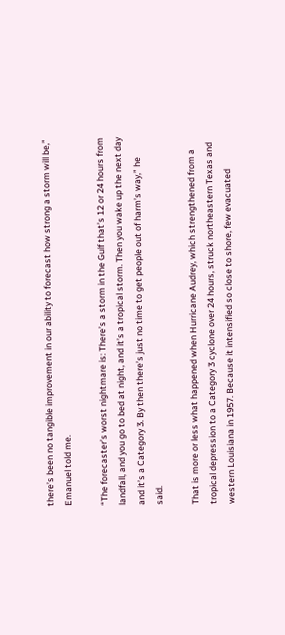there’s been no tangible improvement in our ability to forecast how strong a storm will be,” Emanuel told me.

“The forecaster’s worst nightmare is: There’s a storm in the Gulf that’s 12 or 24 hours from landfall, and you go to bed at night, and it’s a tropical storm. Then you wake up the next day and it’s a Category 3. By then there’s just no time to get people out of harm’s way,” he said.

That is more or less what happened when Hurricane Audrey, which strengthened from a tropical depression to a Category 3 cyclone over 24 hours, struck northeastern Texas and western Louisiana in 1957. Because it intensified so close to shore, few evacuated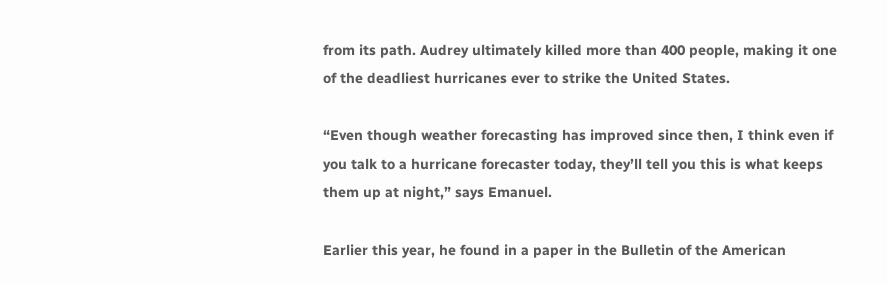from its path. Audrey ultimately killed more than 400 people, making it one of the deadliest hurricanes ever to strike the United States.

“Even though weather forecasting has improved since then, I think even if you talk to a hurricane forecaster today, they’ll tell you this is what keeps them up at night,” says Emanuel.

Earlier this year, he found in a paper in the Bulletin of the American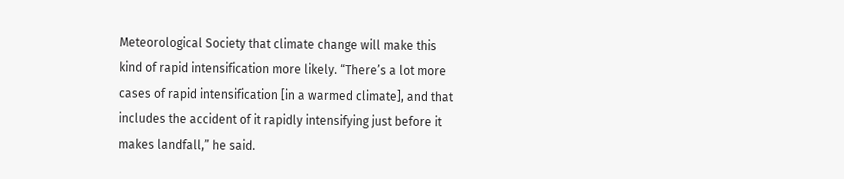Meteorological Society that climate change will make this kind of rapid intensification more likely. “There’s a lot more cases of rapid intensification [in a warmed climate], and that includes the accident of it rapidly intensifying just before it makes landfall,” he said.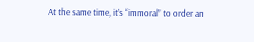At the same time, it’s “immoral” to order an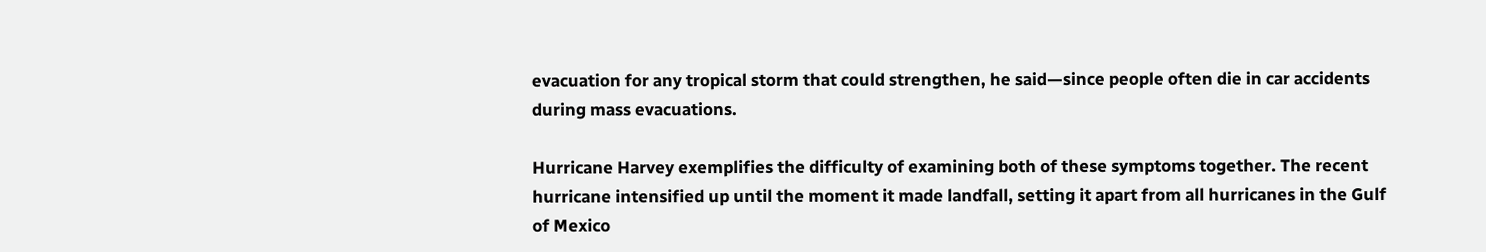evacuation for any tropical storm that could strengthen, he said—since people often die in car accidents during mass evacuations.

Hurricane Harvey exemplifies the difficulty of examining both of these symptoms together. The recent hurricane intensified up until the moment it made landfall, setting it apart from all hurricanes in the Gulf of Mexico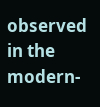observed in the modern-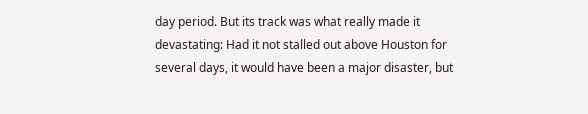day period. But its track was what really made it devastating: Had it not stalled out above Houston for several days, it would have been a major disaster, but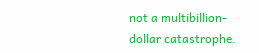not a multibillion-dollar catastrophe.